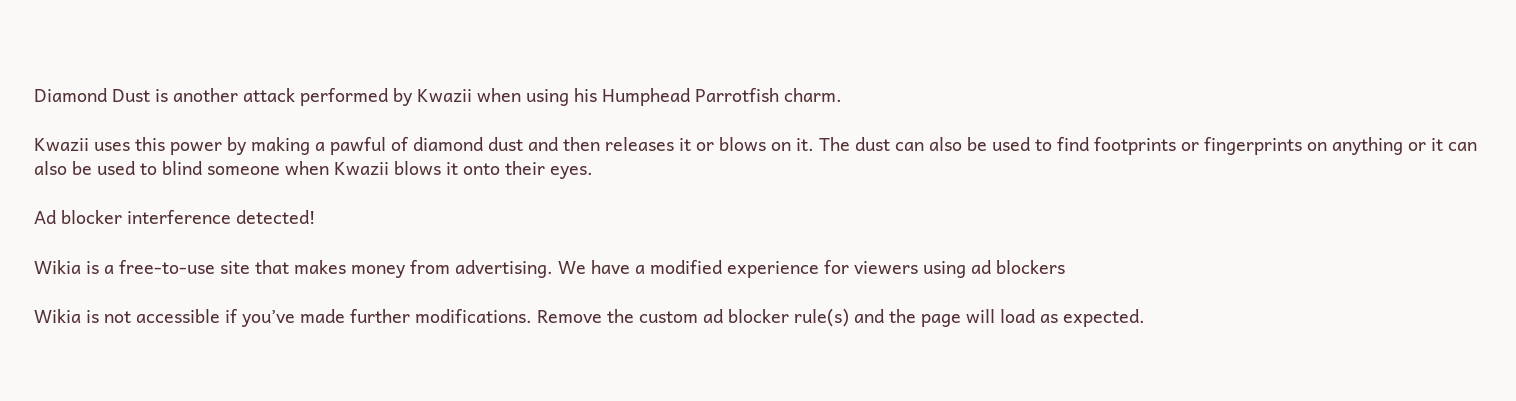Diamond Dust is another attack performed by Kwazii when using his Humphead Parrotfish charm.

Kwazii uses this power by making a pawful of diamond dust and then releases it or blows on it. The dust can also be used to find footprints or fingerprints on anything or it can also be used to blind someone when Kwazii blows it onto their eyes.

Ad blocker interference detected!

Wikia is a free-to-use site that makes money from advertising. We have a modified experience for viewers using ad blockers

Wikia is not accessible if you’ve made further modifications. Remove the custom ad blocker rule(s) and the page will load as expected.